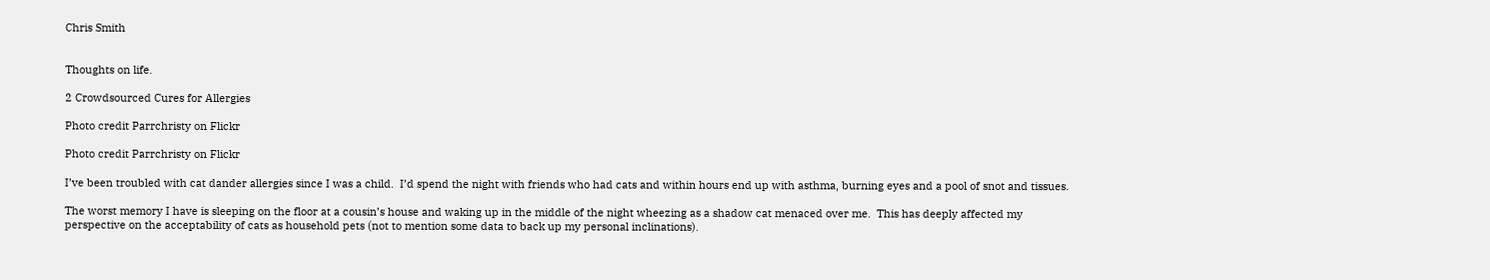Chris Smith


Thoughts on life.

2 Crowdsourced Cures for Allergies

Photo credit Parrchristy on Flickr

Photo credit Parrchristy on Flickr

I’ve been troubled with cat dander allergies since I was a child.  I’d spend the night with friends who had cats and within hours end up with asthma, burning eyes and a pool of snot and tissues.

The worst memory I have is sleeping on the floor at a cousin’s house and waking up in the middle of the night wheezing as a shadow cat menaced over me.  This has deeply affected my perspective on the acceptability of cats as household pets (not to mention some data to back up my personal inclinations).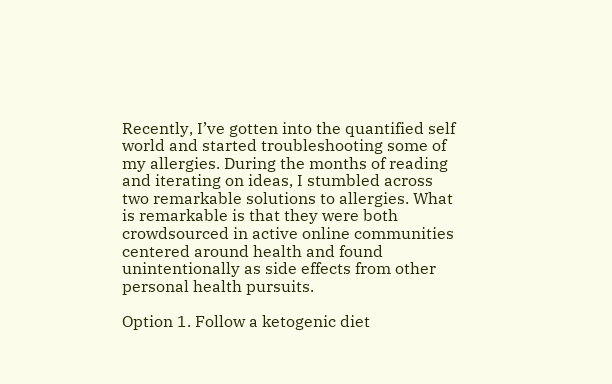Recently, I’ve gotten into the quantified self world and started troubleshooting some of my allergies. During the months of reading and iterating on ideas, I stumbled across two remarkable solutions to allergies. What is remarkable is that they were both crowdsourced in active online communities centered around health and found unintentionally as side effects from other personal health pursuits.

Option 1. Follow a ketogenic diet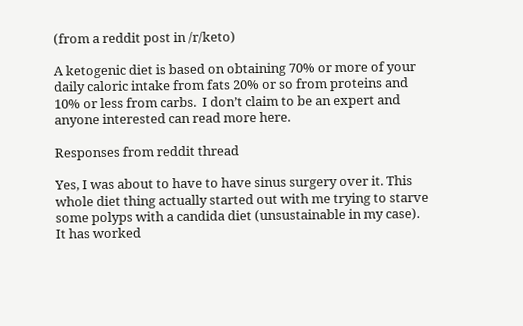(from a reddit post in /r/keto)

A ketogenic diet is based on obtaining 70% or more of your daily caloric intake from fats 20% or so from proteins and 10% or less from carbs.  I don’t claim to be an expert and anyone interested can read more here.

Responses from reddit thread

Yes, I was about to have to have sinus surgery over it. This whole diet thing actually started out with me trying to starve some polyps with a candida diet (unsustainable in my case).  It has worked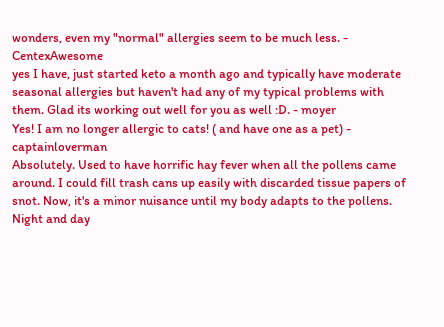wonders, even my "normal" allergies seem to be much less. - CentexAwesome
yes I have, just started keto a month ago and typically have moderate seasonal allergies but haven't had any of my typical problems with them. Glad its working out well for you as well :D. - moyer
Yes! I am no longer allergic to cats! ( and have one as a pet) - captainloverman
Absolutely. Used to have horrific hay fever when all the pollens came around. I could fill trash cans up easily with discarded tissue papers of snot. Now, it's a minor nuisance until my body adapts to the pollens. Night and day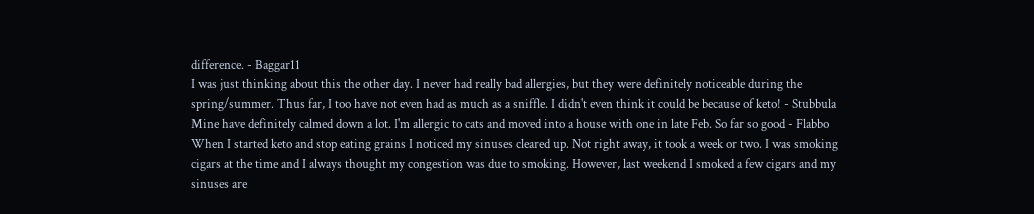difference. - Baggar11
I was just thinking about this the other day. I never had really bad allergies, but they were definitely noticeable during the spring/summer. Thus far, I too have not even had as much as a sniffle. I didn't even think it could be because of keto! - Stubbula
Mine have definitely calmed down a lot. I'm allergic to cats and moved into a house with one in late Feb. So far so good - Flabbo
When I started keto and stop eating grains I noticed my sinuses cleared up. Not right away, it took a week or two. I was smoking cigars at the time and I always thought my congestion was due to smoking. However, last weekend I smoked a few cigars and my sinuses are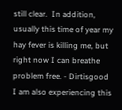still clear.  In addition, usually this time of year my hay fever is killing me, but right now I can breathe problem free. - Dirtisgood
I am also experiencing this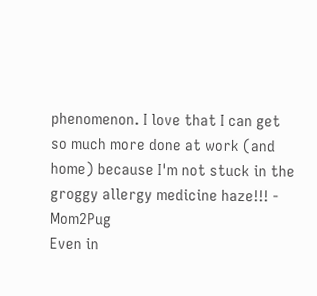phenomenon. I love that I can get so much more done at work (and home) because I'm not stuck in the groggy allergy medicine haze!!! - Mom2Pug
Even in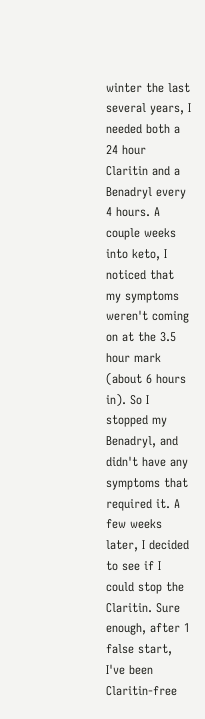winter the last several years, I needed both a 24 hour Claritin and a Benadryl every 4 hours. A couple weeks into keto, I noticed that my symptoms weren't coming on at the 3.5 hour mark (about 6 hours in). So I stopped my Benadryl, and didn't have any symptoms that required it. A few weeks later, I decided to see if I could stop the Claritin. Sure enough, after 1 false start, I've been Claritin-free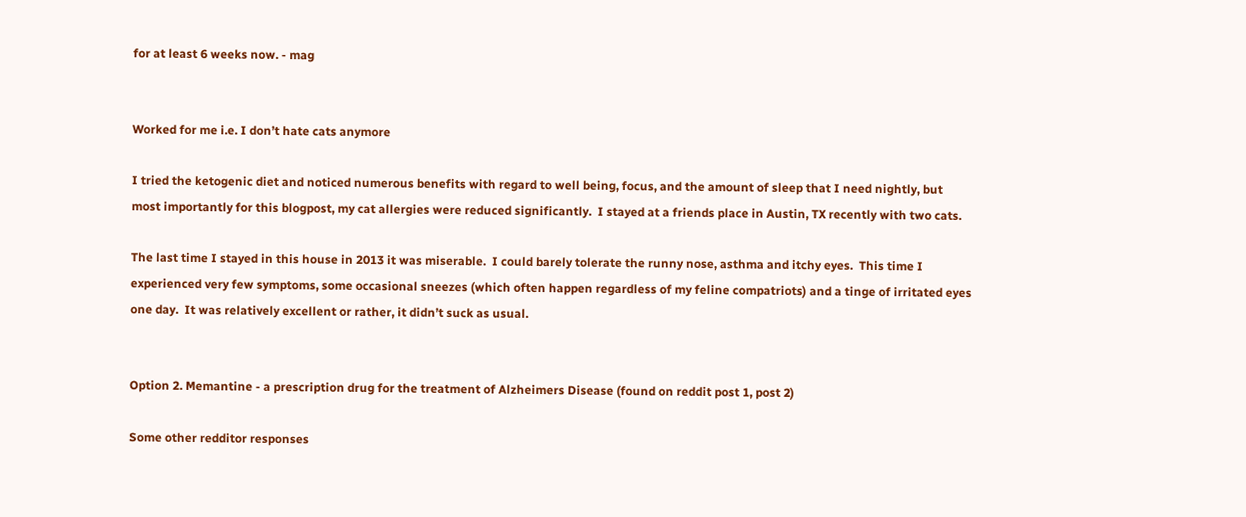for at least 6 weeks now. - mag


Worked for me i.e. I don’t hate cats anymore

I tried the ketogenic diet and noticed numerous benefits with regard to well being, focus, and the amount of sleep that I need nightly, but most importantly for this blogpost, my cat allergies were reduced significantly.  I stayed at a friends place in Austin, TX recently with two cats.

The last time I stayed in this house in 2013 it was miserable.  I could barely tolerate the runny nose, asthma and itchy eyes.  This time I experienced very few symptoms, some occasional sneezes (which often happen regardless of my feline compatriots) and a tinge of irritated eyes one day.  It was relatively excellent or rather, it didn’t suck as usual.


Option 2. Memantine - a prescription drug for the treatment of Alzheimers Disease (found on reddit post 1, post 2)

Some other redditor responses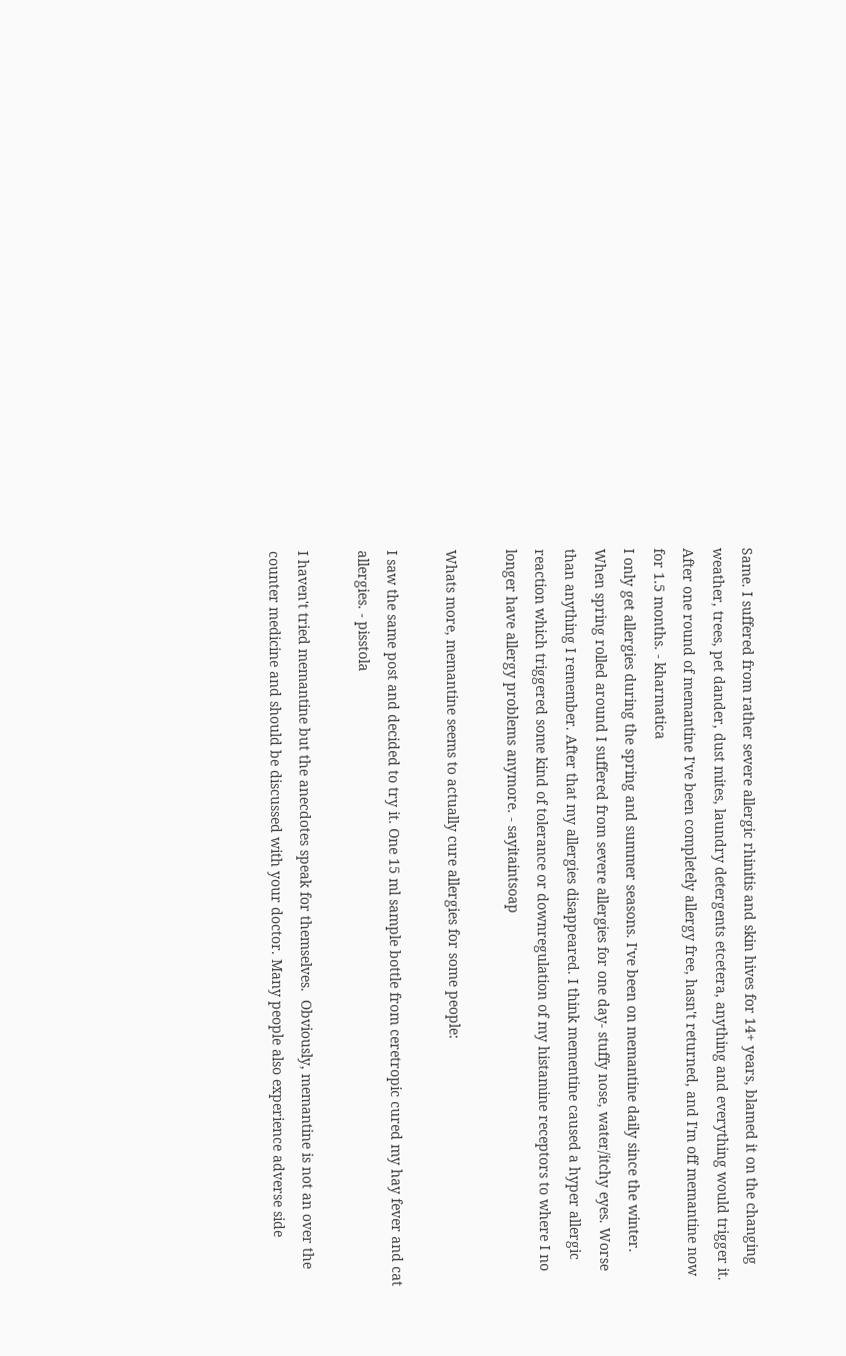Same. I suffered from rather severe allergic rhinitis and skin hives for 14+ years, blamed it on the changing weather, trees, pet dander, dust mites, laundry detergents etcetera, anything and everything would trigger it. After one round of memantine I've been completely allergy free, hasn't returned, and I'm off memantine now for 1.5 months. - kharmatica
I only get allergies during the spring and summer seasons. I've been on memantine daily since the winter. When spring rolled around I suffered from severe allergies for one day- stuffy nose, water/itchy eyes. Worse than anything I remember. After that my allergies disappeared. I think mementine caused a hyper allergic reaction which triggered some kind of tolerance or downregulation of my histamine receptors to where I no longer have allergy problems anymore. - sayitaintsoap

Whats more, memantine seems to actually cure allergies for some people:

I saw the same post and decided to try it. One 15 ml sample bottle from ceretropic cured my hay fever and cat allergies. - pisstola

I haven't tried memantine but the anecdotes speak for themselves.  Obviously, memantine is not an over the counter medicine and should be discussed with your doctor. Many people also experience adverse side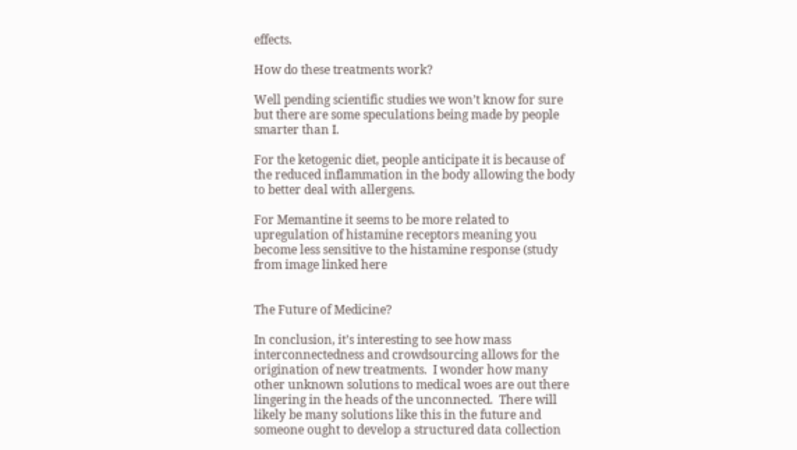effects.

How do these treatments work?

Well pending scientific studies we won’t know for sure but there are some speculations being made by people smarter than I.

For the ketogenic diet, people anticipate it is because of the reduced inflammation in the body allowing the body to better deal with allergens.

For Memantine it seems to be more related to upregulation of histamine receptors meaning you become less sensitive to the histamine response (study from image linked here


The Future of Medicine?

In conclusion, it’s interesting to see how mass interconnectedness and crowdsourcing allows for the origination of new treatments.  I wonder how many other unknown solutions to medical woes are out there lingering in the heads of the unconnected.  There will likely be many solutions like this in the future and someone ought to develop a structured data collection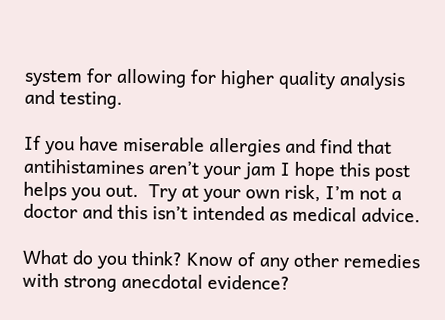system for allowing for higher quality analysis and testing.

If you have miserable allergies and find that antihistamines aren’t your jam I hope this post helps you out.  Try at your own risk, I’m not a doctor and this isn’t intended as medical advice.

What do you think? Know of any other remedies with strong anecdotal evidence?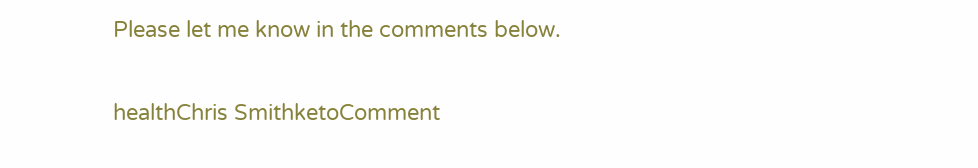Please let me know in the comments below.

healthChris SmithketoComment